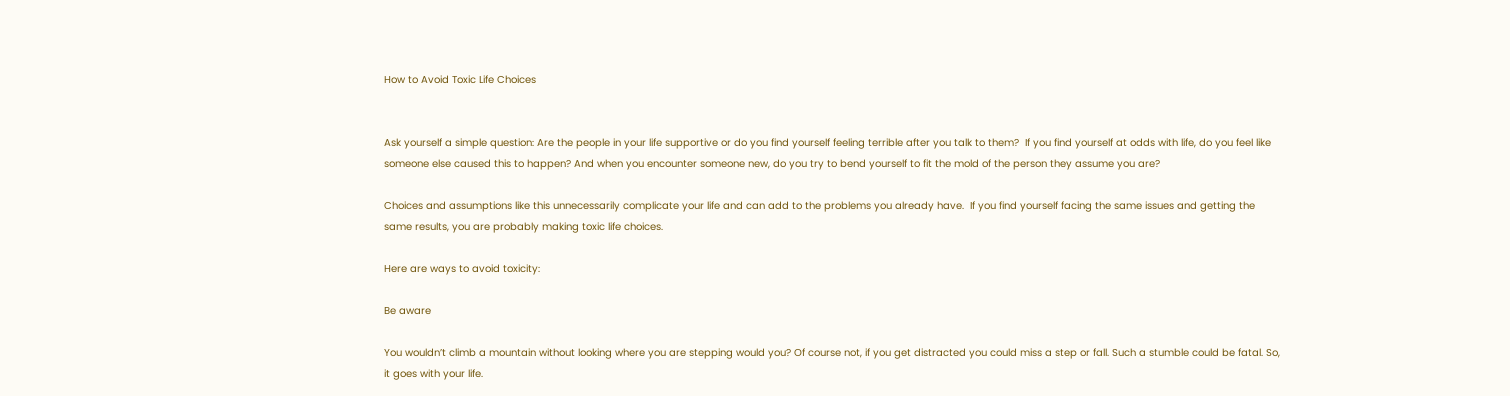How to Avoid Toxic Life Choices


Ask yourself a simple question: Are the people in your life supportive or do you find yourself feeling terrible after you talk to them?  If you find yourself at odds with life, do you feel like someone else caused this to happen? And when you encounter someone new, do you try to bend yourself to fit the mold of the person they assume you are?

Choices and assumptions like this unnecessarily complicate your life and can add to the problems you already have.  If you find yourself facing the same issues and getting the same results, you are probably making toxic life choices.

Here are ways to avoid toxicity:

Be aware

You wouldn’t climb a mountain without looking where you are stepping would you? Of course not, if you get distracted you could miss a step or fall. Such a stumble could be fatal. So, it goes with your life.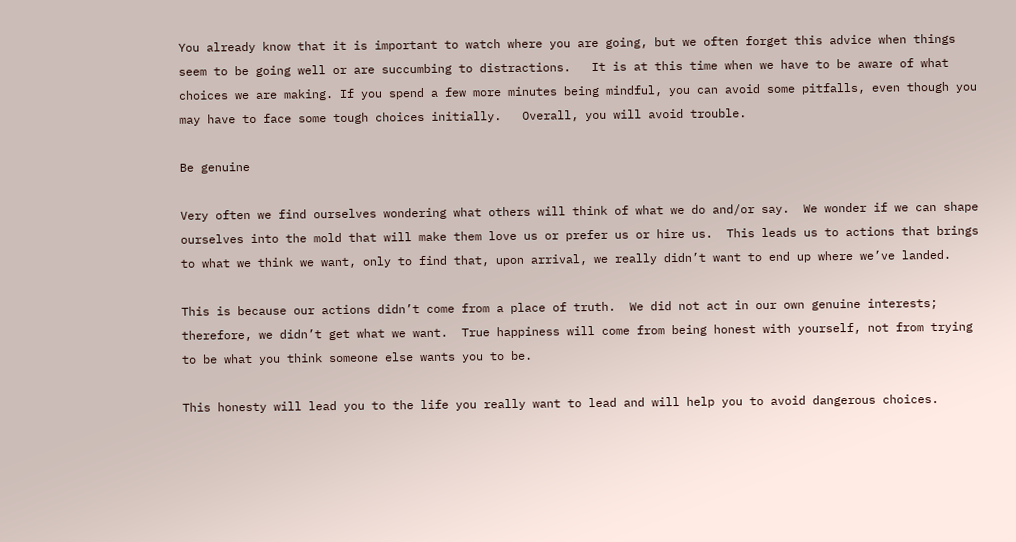You already know that it is important to watch where you are going, but we often forget this advice when things seem to be going well or are succumbing to distractions.   It is at this time when we have to be aware of what choices we are making. If you spend a few more minutes being mindful, you can avoid some pitfalls, even though you may have to face some tough choices initially.   Overall, you will avoid trouble.

Be genuine

Very often we find ourselves wondering what others will think of what we do and/or say.  We wonder if we can shape ourselves into the mold that will make them love us or prefer us or hire us.  This leads us to actions that brings to what we think we want, only to find that, upon arrival, we really didn’t want to end up where we’ve landed.

This is because our actions didn’t come from a place of truth.  We did not act in our own genuine interests; therefore, we didn’t get what we want.  True happiness will come from being honest with yourself, not from trying to be what you think someone else wants you to be.

This honesty will lead you to the life you really want to lead and will help you to avoid dangerous choices.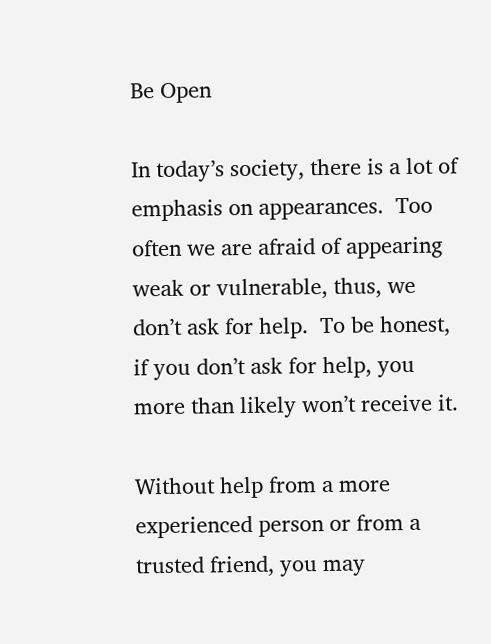Be Open

In today’s society, there is a lot of emphasis on appearances.  Too often we are afraid of appearing weak or vulnerable, thus, we don’t ask for help.  To be honest, if you don’t ask for help, you more than likely won’t receive it.

Without help from a more experienced person or from a trusted friend, you may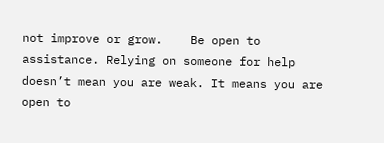not improve or grow.    Be open to assistance. Relying on someone for help doesn’t mean you are weak. It means you are open to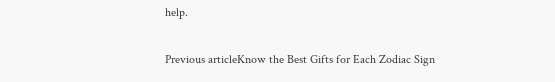help.

Previous articleKnow the Best Gifts for Each Zodiac Sign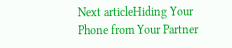Next articleHiding Your Phone from Your Partner